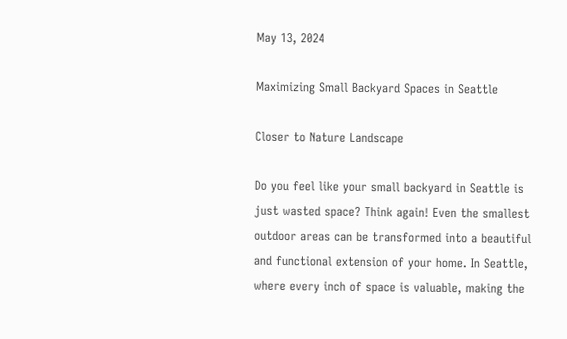May 13, 2024

Maximizing Small Backyard Spaces in Seattle

Closer to Nature Landscape

Do you feel like your small backyard in Seattle is just wasted space? Think again! Even the smallest outdoor areas can be transformed into a beautiful and functional extension of your home. In Seattle, where every inch of space is valuable, making the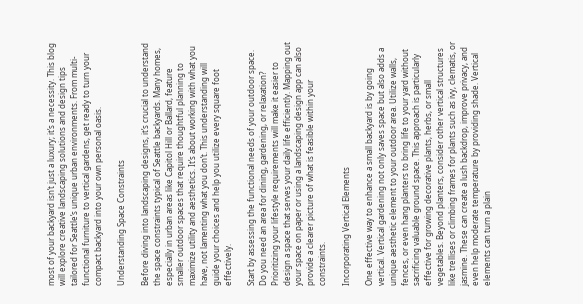most of your backyard isn’t just a luxury; it’s a necessity. This blog will explore creative landscaping solutions and design tips tailored for Seattle’s unique urban environments. From multi-functional furniture to vertical gardens, get ready to turn your compact backyard into your own personal oasis.

Understanding Space Constraints

Before diving into landscaping designs, it’s crucial to understand the space constraints typical of Seattle backyards. Many homes, especially in urban areas like Capitol Hill or Ballard, feature smaller outdoor spaces that require thoughtful planning to maximize utility and aesthetics. It’s about working with what you have, not lamenting what you don’t. This understanding will guide your choices and help you utilize every square foot effectively.

Start by assessing the functional needs of your outdoor space. Do you need an area for dining, gardening, or relaxation? Prioritizing your lifestyle requirements will make it easier to design a space that serves your daily life efficiently. Mapping out your space on paper or using a landscaping design app can also provide a clearer picture of what is feasible within your constraints.

Incorporating Vertical Elements

One effective way to enhance a small backyard is by going vertical. Vertical gardening not only saves space but also adds a unique aesthetic element to your outdoor area. Utilize walls, fences, or even hang planters to bring life to your yard without sacrificing valuable ground space. This approach is particularly effective for growing decorative plants, herbs, or small vegetables. Beyond planters, consider other vertical structures like trellises or climbing frames for plants such as ivy, clematis, or jasmine. These can create a lush backdrop, improve privacy, and even help moderate temperature by providing shade. Vertical elements can turn a plain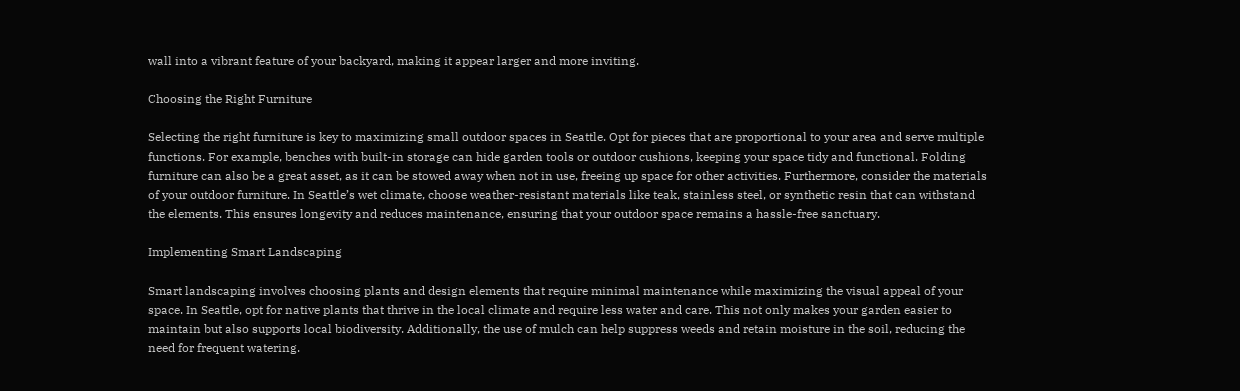wall into a vibrant feature of your backyard, making it appear larger and more inviting.

Choosing the Right Furniture

Selecting the right furniture is key to maximizing small outdoor spaces in Seattle. Opt for pieces that are proportional to your area and serve multiple functions. For example, benches with built-in storage can hide garden tools or outdoor cushions, keeping your space tidy and functional. Folding furniture can also be a great asset, as it can be stowed away when not in use, freeing up space for other activities. Furthermore, consider the materials of your outdoor furniture. In Seattle’s wet climate, choose weather-resistant materials like teak, stainless steel, or synthetic resin that can withstand the elements. This ensures longevity and reduces maintenance, ensuring that your outdoor space remains a hassle-free sanctuary.

Implementing Smart Landscaping

Smart landscaping involves choosing plants and design elements that require minimal maintenance while maximizing the visual appeal of your space. In Seattle, opt for native plants that thrive in the local climate and require less water and care. This not only makes your garden easier to maintain but also supports local biodiversity. Additionally, the use of mulch can help suppress weeds and retain moisture in the soil, reducing the need for frequent watering.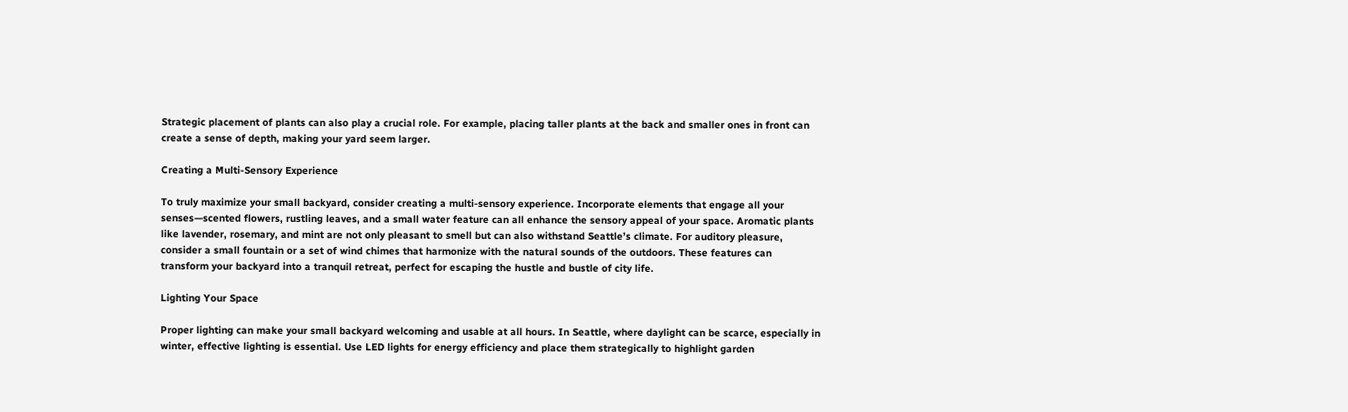Strategic placement of plants can also play a crucial role. For example, placing taller plants at the back and smaller ones in front can create a sense of depth, making your yard seem larger.

Creating a Multi-Sensory Experience

To truly maximize your small backyard, consider creating a multi-sensory experience. Incorporate elements that engage all your senses—scented flowers, rustling leaves, and a small water feature can all enhance the sensory appeal of your space. Aromatic plants like lavender, rosemary, and mint are not only pleasant to smell but can also withstand Seattle’s climate. For auditory pleasure, consider a small fountain or a set of wind chimes that harmonize with the natural sounds of the outdoors. These features can transform your backyard into a tranquil retreat, perfect for escaping the hustle and bustle of city life.

Lighting Your Space

Proper lighting can make your small backyard welcoming and usable at all hours. In Seattle, where daylight can be scarce, especially in winter, effective lighting is essential. Use LED lights for energy efficiency and place them strategically to highlight garden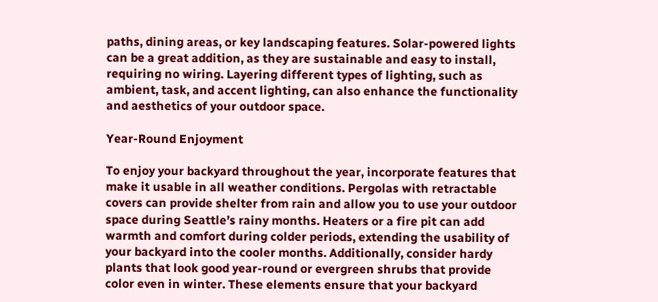paths, dining areas, or key landscaping features. Solar-powered lights can be a great addition, as they are sustainable and easy to install, requiring no wiring. Layering different types of lighting, such as ambient, task, and accent lighting, can also enhance the functionality and aesthetics of your outdoor space.

Year-Round Enjoyment

To enjoy your backyard throughout the year, incorporate features that make it usable in all weather conditions. Pergolas with retractable covers can provide shelter from rain and allow you to use your outdoor space during Seattle’s rainy months. Heaters or a fire pit can add warmth and comfort during colder periods, extending the usability of your backyard into the cooler months. Additionally, consider hardy plants that look good year-round or evergreen shrubs that provide color even in winter. These elements ensure that your backyard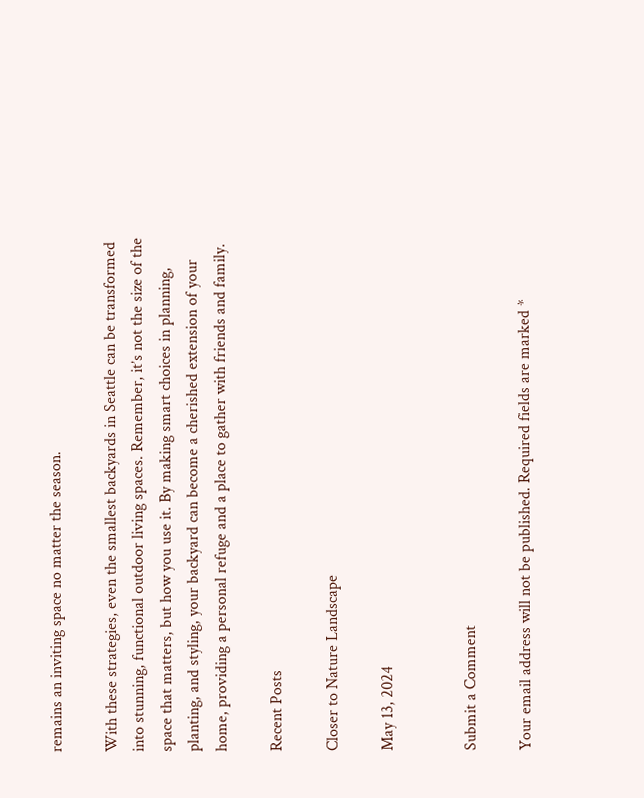remains an inviting space no matter the season.

With these strategies, even the smallest backyards in Seattle can be transformed into stunning, functional outdoor living spaces. Remember, it’s not the size of the space that matters, but how you use it. By making smart choices in planning, planting, and styling, your backyard can become a cherished extension of your home, providing a personal refuge and a place to gather with friends and family.

Recent Posts

Closer to Nature Landscape

May 13, 2024


Submit a Comment

Your email address will not be published. Required fields are marked *